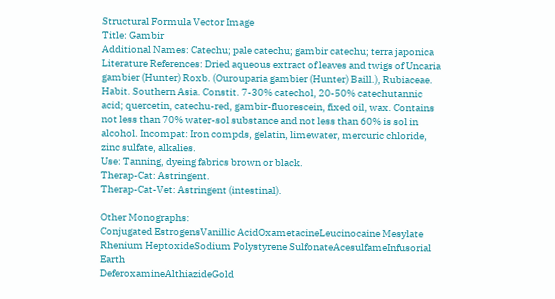Structural Formula Vector Image
Title: Gambir
Additional Names: Catechu; pale catechu; gambir catechu; terra japonica
Literature References: Dried aqueous extract of leaves and twigs of Uncaria gambier (Hunter) Roxb. (Ourouparia gambier (Hunter) Baill.), Rubiaceae. Habit. Southern Asia. Constit. 7-30% catechol, 20-50% catechutannic acid; quercetin, catechu-red, gambir-fluorescein, fixed oil, wax. Contains not less than 70% water-sol substance and not less than 60% is sol in alcohol. Incompat: Iron compds, gelatin, limewater, mercuric chloride, zinc sulfate, alkalies.
Use: Tanning, dyeing fabrics brown or black.
Therap-Cat: Astringent.
Therap-Cat-Vet: Astringent (intestinal).

Other Monographs:
Conjugated EstrogensVanillic AcidOxametacineLeucinocaine Mesylate
Rhenium HeptoxideSodium Polystyrene SulfonateAcesulfameInfusorial Earth
DeferoxamineAlthiazideGold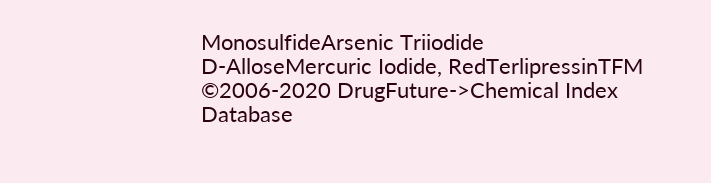MonosulfideArsenic Triiodide
D-AlloseMercuric Iodide, RedTerlipressinTFM
©2006-2020 DrugFuture->Chemical Index Database